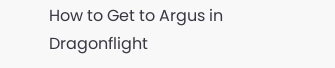How to Get to Argus in Dragonflight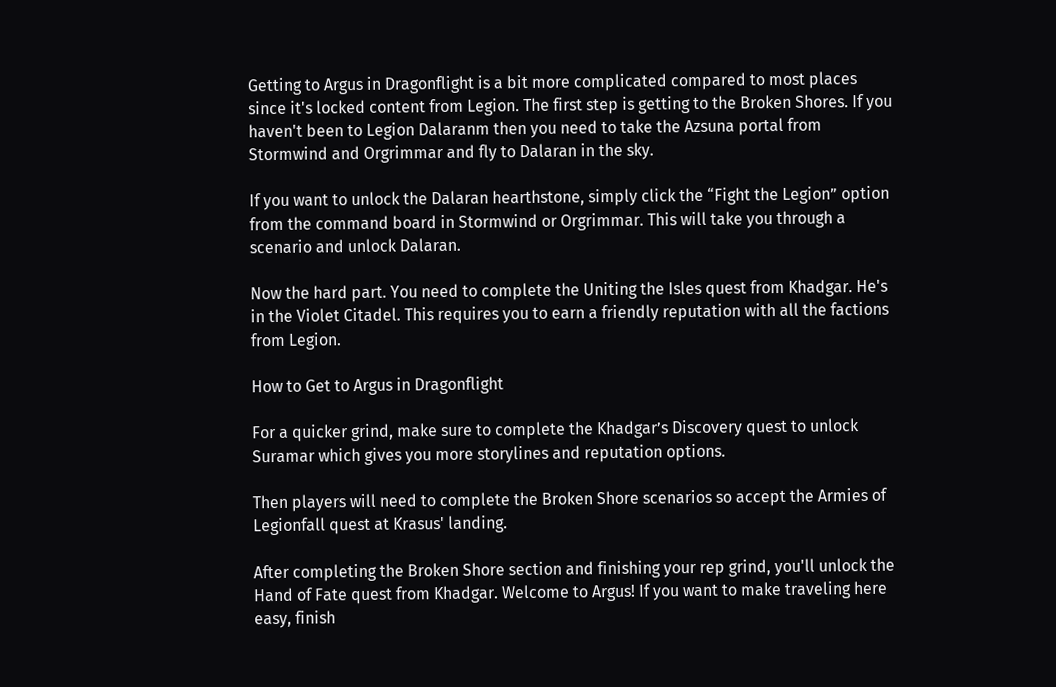Getting to Argus in Dragonflight is a bit more complicated compared to most places since it's locked content from Legion. The first step is getting to the Broken Shores. If you haven't been to Legion Dalaranm then you need to take the Azsuna portal from Stormwind and Orgrimmar and fly to Dalaran in the sky.

If you want to unlock the Dalaran hearthstone, simply click the “Fight the Legion” option from the command board in Stormwind or Orgrimmar. This will take you through a scenario and unlock Dalaran.

Now the hard part. You need to complete the Uniting the Isles quest from Khadgar. He's in the Violet Citadel. This requires you to earn a friendly reputation with all the factions from Legion.

How to Get to Argus in Dragonflight

For a quicker grind, make sure to complete the Khadgar’s Discovery quest to unlock Suramar which gives you more storylines and reputation options.

Then players will need to complete the Broken Shore scenarios so accept the Armies of Legionfall quest at Krasus' landing.

After completing the Broken Shore section and finishing your rep grind, you'll unlock the Hand of Fate quest from Khadgar. Welcome to Argus! If you want to make traveling here easy, finish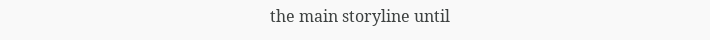the main storyline until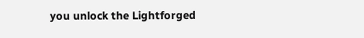you unlock the Lightforged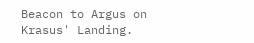Beacon to Argus on Krasus' Landing.